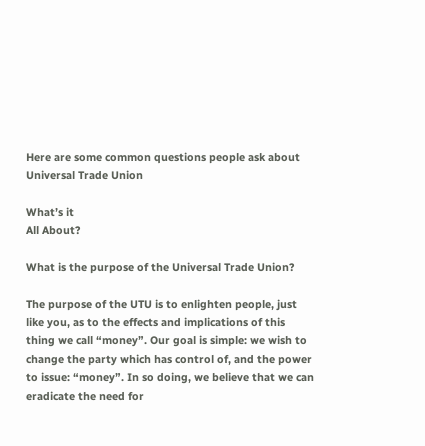Here are some common questions people ask about Universal Trade Union

What’s it
All About?

What is the purpose of the Universal Trade Union?

The purpose of the UTU is to enlighten people, just like you, as to the effects and implications of this thing we call “money”. Our goal is simple: we wish to change the party which has control of, and the power to issue: “money”. In so doing, we believe that we can eradicate the need for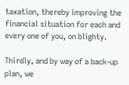taxation, thereby improving the financial situation for each and every one of you, on blighty.

Thirdly, and by way of a back-up plan, we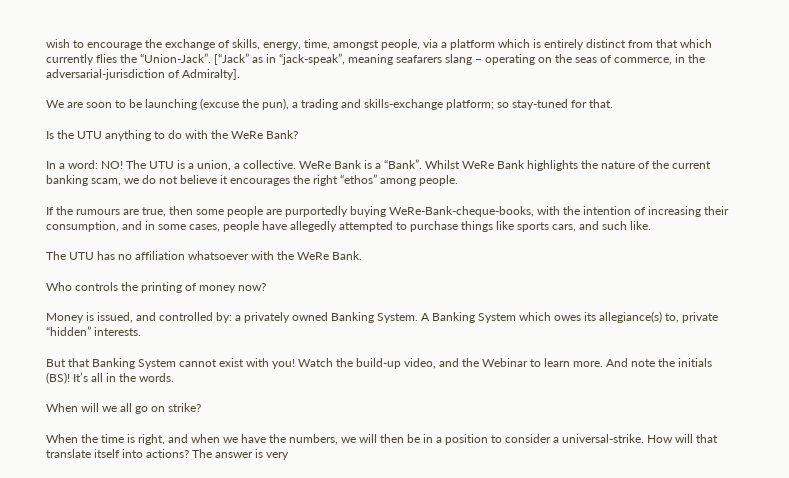wish to encourage the exchange of skills, energy, time, amongst people, via a platform which is entirely distinct from that which currently flies the “Union-Jack”. [“Jack” as in “jack-speak”, meaning seafarers slang – operating on the seas of commerce, in the adversarial-jurisdiction of Admiralty].

We are soon to be launching (excuse the pun), a trading and skills-exchange platform; so stay-tuned for that.

Is the UTU anything to do with the WeRe Bank?

In a word: NO! The UTU is a union, a collective. WeRe Bank is a “Bank”. Whilst WeRe Bank highlights the nature of the current banking scam, we do not believe it encourages the right “ethos” among people.

If the rumours are true, then some people are purportedly buying WeRe-Bank-cheque-books, with the intention of increasing their consumption, and in some cases, people have allegedly attempted to purchase things like sports cars, and such like.

The UTU has no affiliation whatsoever with the WeRe Bank.

Who controls the printing of money now?

Money is issued, and controlled by: a privately owned Banking System. A Banking System which owes its allegiance(s) to, private “hidden” interests.

But that Banking System cannot exist with you! Watch the build-up video, and the Webinar to learn more. And note the initials (BS)! It’s all in the words.

When will we all go on strike?

When the time is right, and when we have the numbers, we will then be in a position to consider a universal-strike. How will that translate itself into actions? The answer is very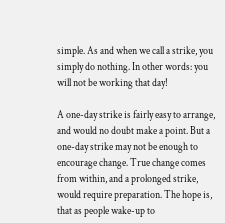simple. As and when we call a strike, you simply do nothing. In other words: you will not be working that day!

A one-day strike is fairly easy to arrange, and would no doubt make a point. But a one-day strike may not be enough to encourage change. True change comes from within, and a prolonged strike, would require preparation. The hope is, that as people wake-up to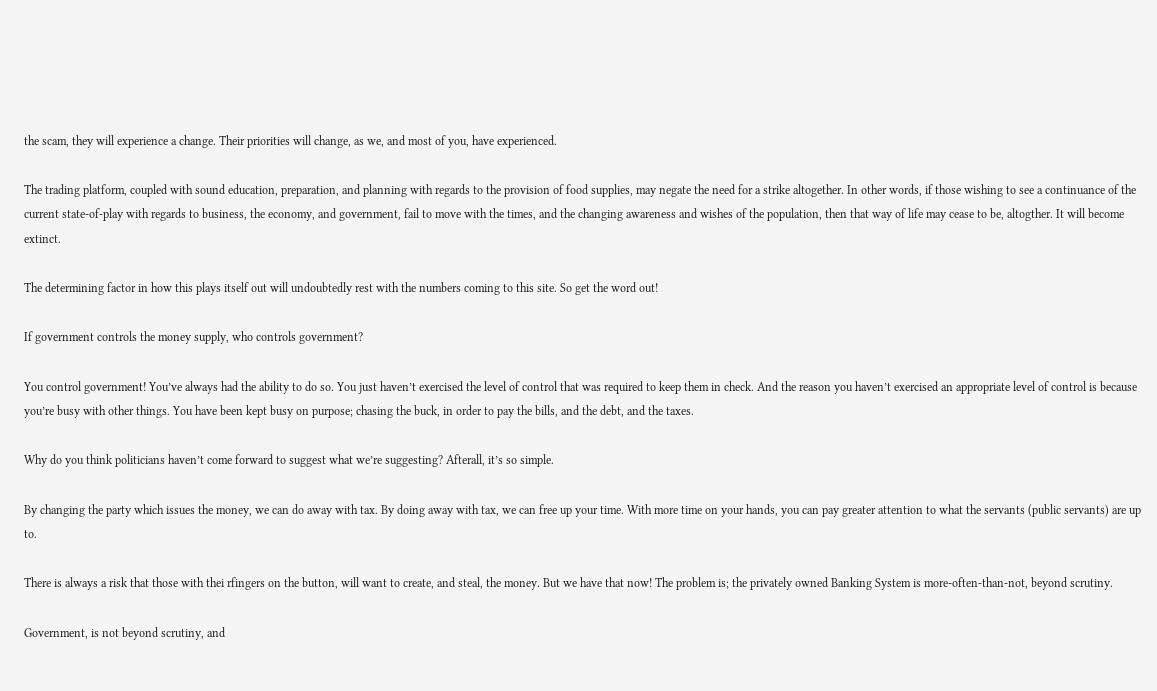the scam, they will experience a change. Their priorities will change, as we, and most of you, have experienced.

The trading platform, coupled with sound education, preparation, and planning with regards to the provision of food supplies, may negate the need for a strike altogether. In other words, if those wishing to see a continuance of the current state-of-play with regards to business, the economy, and government, fail to move with the times, and the changing awareness and wishes of the population, then that way of life may cease to be, altogther. It will become extinct.

The determining factor in how this plays itself out will undoubtedly rest with the numbers coming to this site. So get the word out!

If government controls the money supply, who controls government?

You control government! You’ve always had the ability to do so. You just haven’t exercised the level of control that was required to keep them in check. And the reason you haven’t exercised an appropriate level of control is because you’re busy with other things. You have been kept busy on purpose; chasing the buck, in order to pay the bills, and the debt, and the taxes.

Why do you think politicians haven’t come forward to suggest what we’re suggesting? Afterall, it’s so simple.

By changing the party which issues the money, we can do away with tax. By doing away with tax, we can free up your time. With more time on your hands, you can pay greater attention to what the servants (public servants) are up to.

There is always a risk that those with thei rfingers on the button, will want to create, and steal, the money. But we have that now! The problem is; the privately owned Banking System is more-often-than-not, beyond scrutiny.

Government, is not beyond scrutiny, and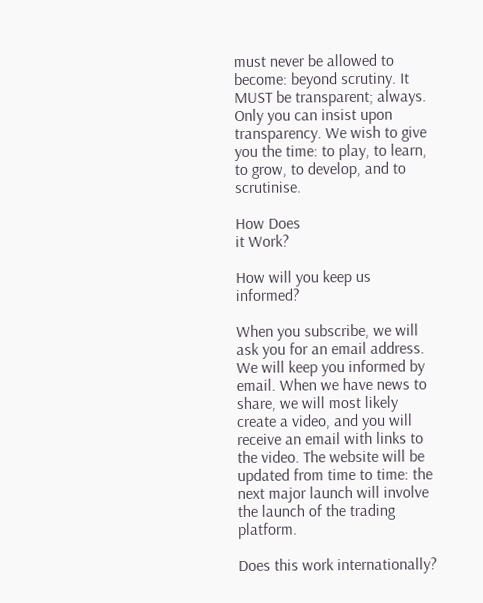must never be allowed to become: beyond scrutiny. It MUST be transparent; always. Only you can insist upon transparency. We wish to give you the time: to play, to learn, to grow, to develop, and to scrutinise.

How Does
it Work?

How will you keep us informed?

When you subscribe, we will ask you for an email address. We will keep you informed by email. When we have news to share, we will most likely create a video, and you will receive an email with links to the video. The website will be updated from time to time: the next major launch will involve the launch of the trading platform.

Does this work internationally?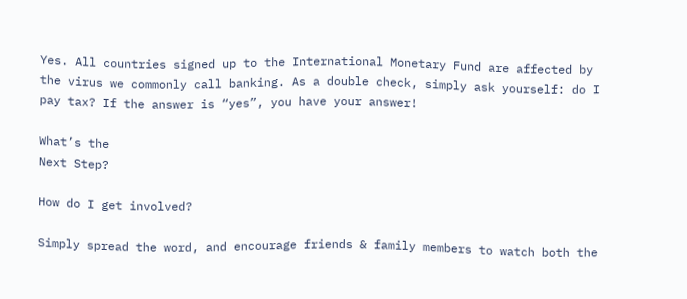Yes. All countries signed up to the International Monetary Fund are affected by the virus we commonly call banking. As a double check, simply ask yourself: do I pay tax? If the answer is “yes”, you have your answer!

What’s the
Next Step?

How do I get involved?

Simply spread the word, and encourage friends & family members to watch both the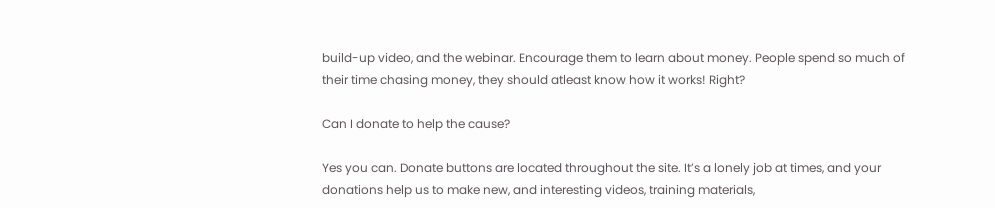build-up video, and the webinar. Encourage them to learn about money. People spend so much of their time chasing money, they should atleast know how it works! Right?

Can I donate to help the cause?

Yes you can. Donate buttons are located throughout the site. It’s a lonely job at times, and your donations help us to make new, and interesting videos, training materials,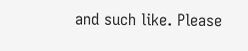and such like. Please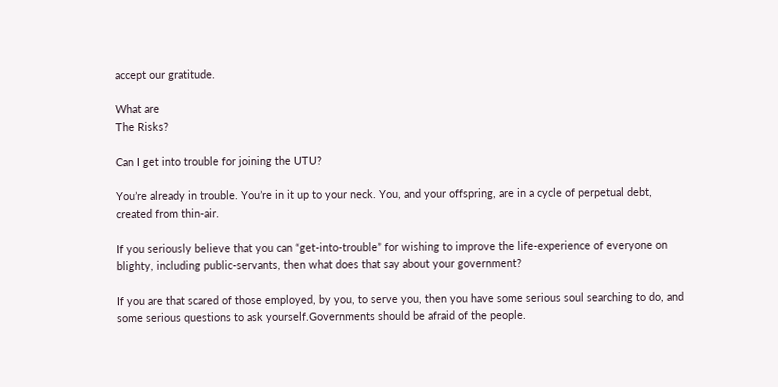accept our gratitude.

What are
The Risks?

Can I get into trouble for joining the UTU?

You’re already in trouble. You’re in it up to your neck. You, and your offspring, are in a cycle of perpetual debt, created from thin-air.

If you seriously believe that you can “get-into-trouble” for wishing to improve the life-experience of everyone on blighty, including public-servants, then what does that say about your government?

If you are that scared of those employed, by you, to serve you, then you have some serious soul searching to do, and some serious questions to ask yourself.Governments should be afraid of the people.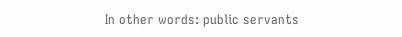In other words: public servants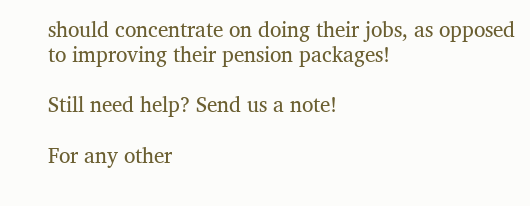should concentrate on doing their jobs, as opposed to improving their pension packages!

Still need help? Send us a note!

For any other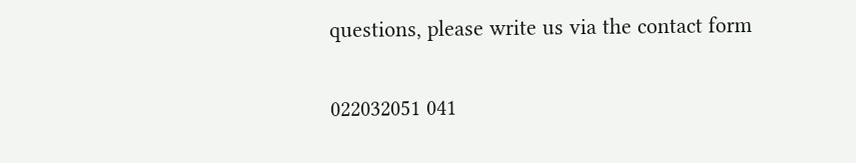questions, please write us via the contact form

022032051 041